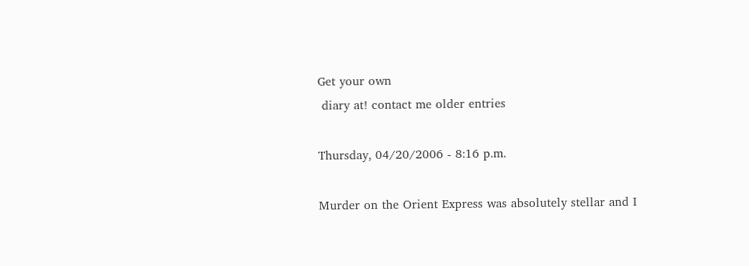Get your own
 diary at! contact me older entries

Thursday, 04/20/2006 - 8:16 p.m.

Murder on the Orient Express was absolutely stellar and I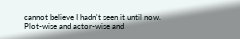cannot believe I hadn't seen it until now. Plot-wise and actor-wise and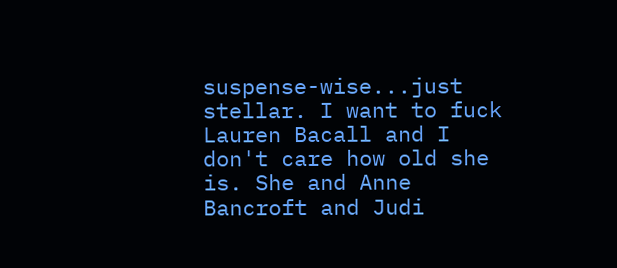suspense-wise...just stellar. I want to fuck Lauren Bacall and I don't care how old she is. She and Anne Bancroft and Judi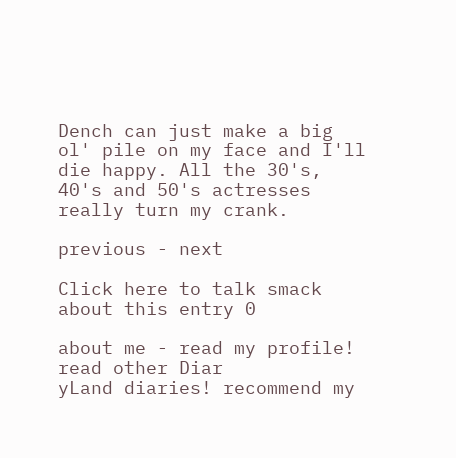Dench can just make a big ol' pile on my face and I'll die happy. All the 30's, 40's and 50's actresses really turn my crank.

previous - next

Click here to talk smack about this entry 0

about me - read my profile! read other Diar
yLand diaries! recommend my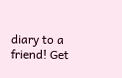diary to a friend! Get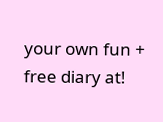your own fun + free diary at!